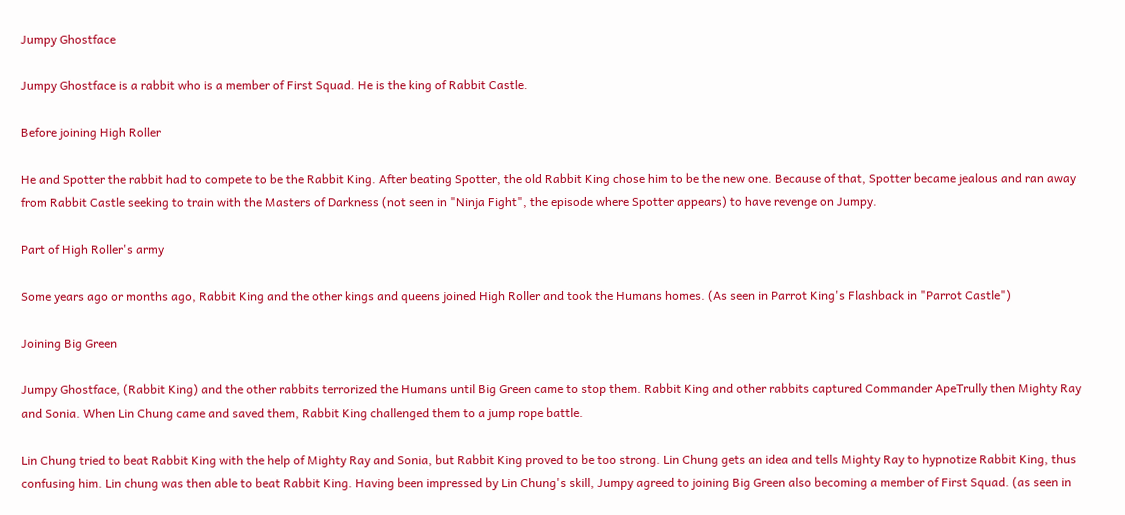Jumpy Ghostface

Jumpy Ghostface is a rabbit who is a member of First Squad. He is the king of Rabbit Castle.

Before joining High Roller

He and Spotter the rabbit had to compete to be the Rabbit King. After beating Spotter, the old Rabbit King chose him to be the new one. Because of that, Spotter became jealous and ran away from Rabbit Castle seeking to train with the Masters of Darkness (not seen in "Ninja Fight", the episode where Spotter appears) to have revenge on Jumpy.

Part of High Roller's army

Some years ago or months ago, Rabbit King and the other kings and queens joined High Roller and took the Humans homes. (As seen in Parrot King's Flashback in "Parrot Castle")

Joining Big Green

Jumpy Ghostface, (Rabbit King) and the other rabbits terrorized the Humans until Big Green came to stop them. Rabbit King and other rabbits captured Commander ApeTrully then Mighty Ray and Sonia. When Lin Chung came and saved them, Rabbit King challenged them to a jump rope battle.

Lin Chung tried to beat Rabbit King with the help of Mighty Ray and Sonia, but Rabbit King proved to be too strong. Lin Chung gets an idea and tells Mighty Ray to hypnotize Rabbit King, thus confusing him. Lin chung was then able to beat Rabbit King. Having been impressed by Lin Chung's skill, Jumpy agreed to joining Big Green also becoming a member of First Squad. (as seen in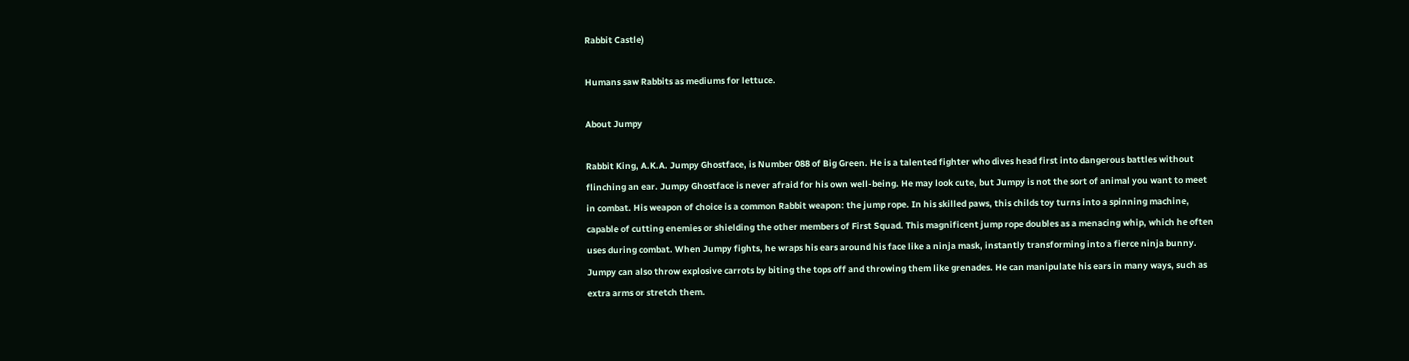Rabbit Castle)

Humans saw Rabbits as mediums for lettuce.

About Jumpy

Rabbit King, A.K.A. Jumpy Ghostface, is Number 088 of Big Green. He is a talented fighter who dives head first into dangerous battles without flinching an ear. Jumpy Ghostface is never afraid for his own well-being. He may look cute, but Jumpy is not the sort of animal you want to meet in combat. His weapon of choice is a common Rabbit weapon: the jump rope. In his skilled paws, this childs toy turns into a spinning machine, capable of cutting enemies or shielding the other members of First Squad. This magnificent jump rope doubles as a menacing whip, which he often uses during combat. When Jumpy fights, he wraps his ears around his face like a ninja mask, instantly transforming into a fierce ninja bunny. Jumpy can also throw explosive carrots by biting the tops off and throwing them like grenades. He can manipulate his ears in many ways, such as extra arms or stretch them.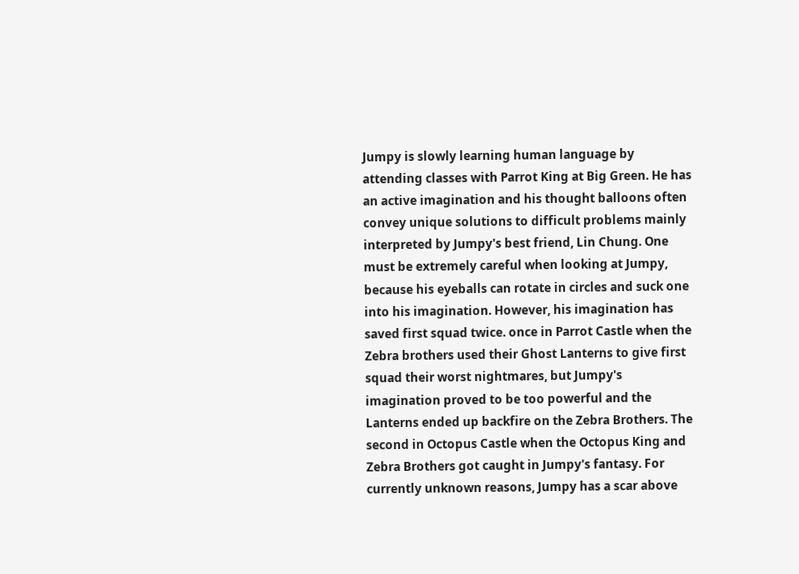Jumpy is slowly learning human language by attending classes with Parrot King at Big Green. He has an active imagination and his thought balloons often convey unique solutions to difficult problems mainly interpreted by Jumpy's best friend, Lin Chung. One must be extremely careful when looking at Jumpy, because his eyeballs can rotate in circles and suck one into his imagination. However, his imagination has saved first squad twice. once in Parrot Castle when the Zebra brothers used their Ghost Lanterns to give first squad their worst nightmares, but Jumpy's imagination proved to be too powerful and the Lanterns ended up backfire on the Zebra Brothers. The second in Octopus Castle when the Octopus King and Zebra Brothers got caught in Jumpy's fantasy. For currently unknown reasons, Jumpy has a scar above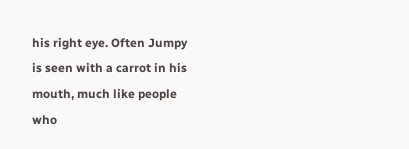his right eye. Often Jumpy is seen with a carrot in his mouth, much like people who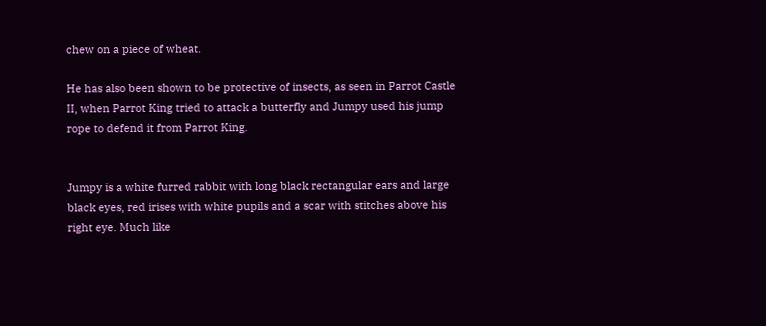chew on a piece of wheat.

He has also been shown to be protective of insects, as seen in Parrot Castle II, when Parrot King tried to attack a butterfly and Jumpy used his jump rope to defend it from Parrot King.


Jumpy is a white furred rabbit with long black rectangular ears and large black eyes, red irises with white pupils and a scar with stitches above his right eye. Much like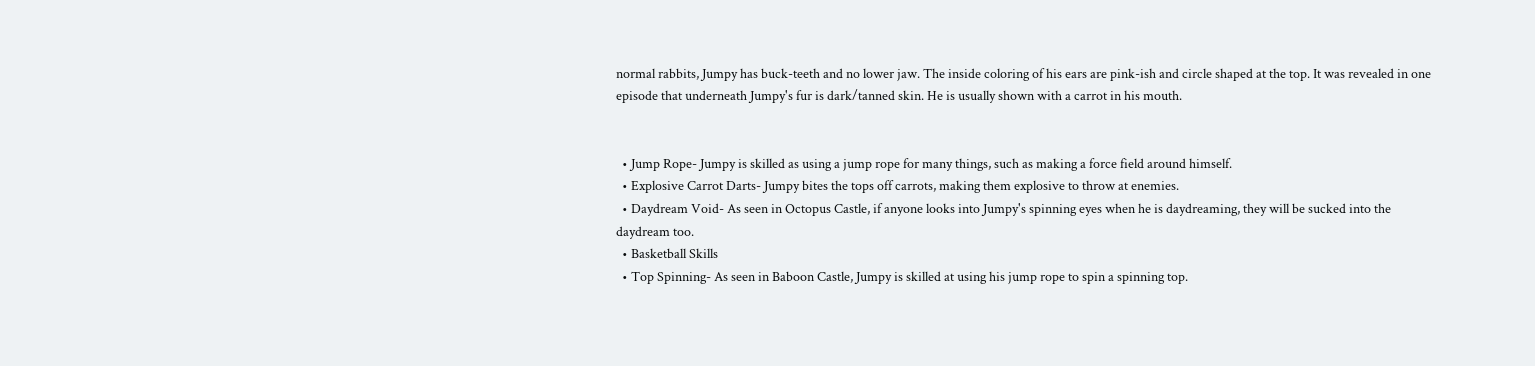normal rabbits, Jumpy has buck-teeth and no lower jaw. The inside coloring of his ears are pink-ish and circle shaped at the top. It was revealed in one episode that underneath Jumpy's fur is dark/tanned skin. He is usually shown with a carrot in his mouth.


  • Jump Rope- Jumpy is skilled as using a jump rope for many things, such as making a force field around himself.
  • Explosive Carrot Darts- Jumpy bites the tops off carrots, making them explosive to throw at enemies.
  • Daydream Void- As seen in Octopus Castle, if anyone looks into Jumpy's spinning eyes when he is daydreaming, they will be sucked into the daydream too.
  • Basketball Skills
  • Top Spinning- As seen in Baboon Castle, Jumpy is skilled at using his jump rope to spin a spinning top.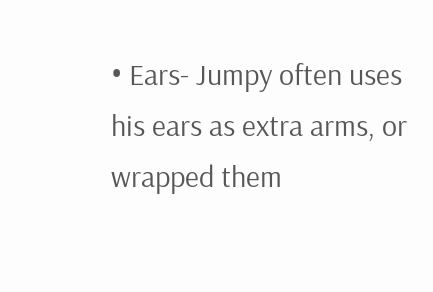• Ears- Jumpy often uses his ears as extra arms, or wrapped them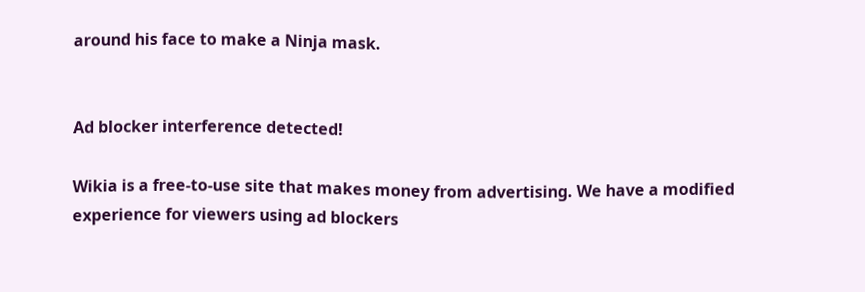around his face to make a Ninja mask.


Ad blocker interference detected!

Wikia is a free-to-use site that makes money from advertising. We have a modified experience for viewers using ad blockers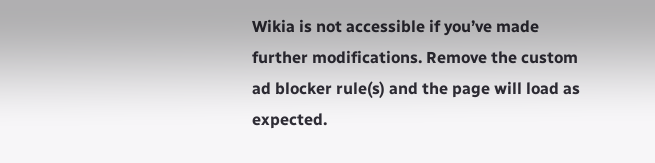Wikia is not accessible if you’ve made further modifications. Remove the custom ad blocker rule(s) and the page will load as expected.